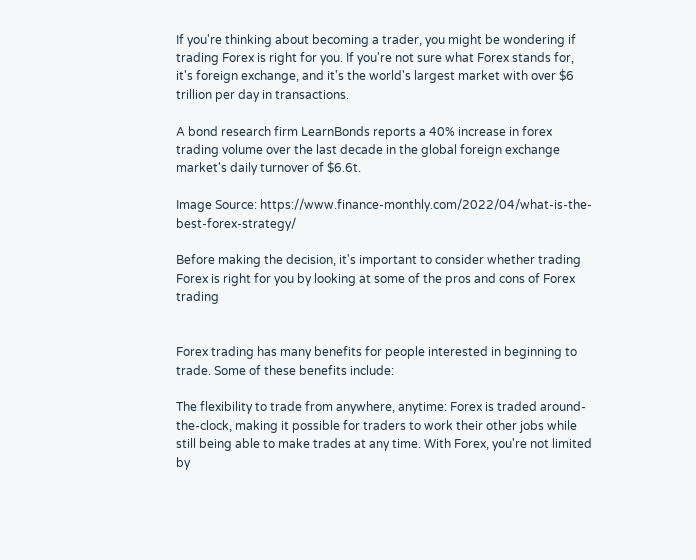If you're thinking about becoming a trader, you might be wondering if trading Forex is right for you. If you're not sure what Forex stands for, it's foreign exchange, and it's the world's largest market with over $6 trillion per day in transactions.

A bond research firm LearnBonds reports a 40% increase in forex trading volume over the last decade in the global foreign exchange market's daily turnover of $6.6t.

Image Source: https://www.finance-monthly.com/2022/04/what-is-the-best-forex-strategy/

Before making the decision, it's important to consider whether trading Forex is right for you by looking at some of the pros and cons of Forex trading


Forex trading has many benefits for people interested in beginning to trade. Some of these benefits include:

The flexibility to trade from anywhere, anytime: Forex is traded around-the-clock, making it possible for traders to work their other jobs while still being able to make trades at any time. With Forex, you're not limited by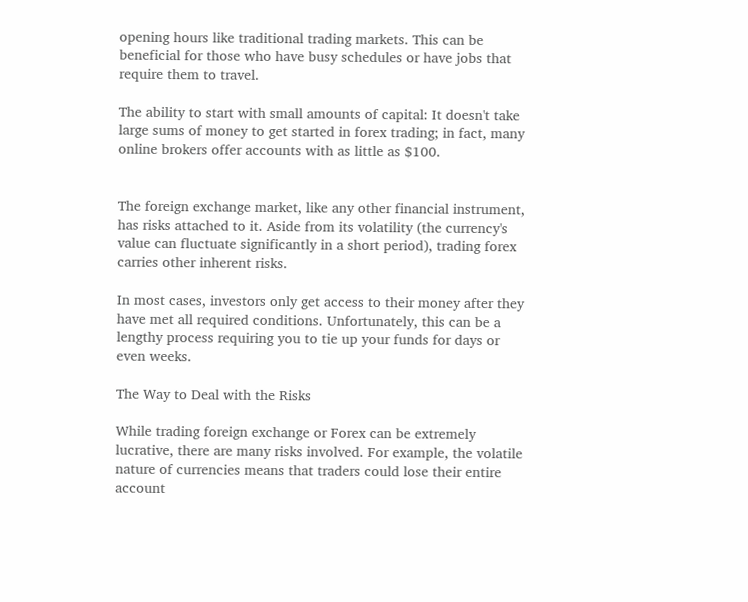opening hours like traditional trading markets. This can be beneficial for those who have busy schedules or have jobs that require them to travel.

The ability to start with small amounts of capital: It doesn't take large sums of money to get started in forex trading; in fact, many online brokers offer accounts with as little as $100.


The foreign exchange market, like any other financial instrument, has risks attached to it. Aside from its volatility (the currency's value can fluctuate significantly in a short period), trading forex carries other inherent risks.

In most cases, investors only get access to their money after they have met all required conditions. Unfortunately, this can be a lengthy process requiring you to tie up your funds for days or even weeks.

The Way to Deal with the Risks

While trading foreign exchange or Forex can be extremely lucrative, there are many risks involved. For example, the volatile nature of currencies means that traders could lose their entire account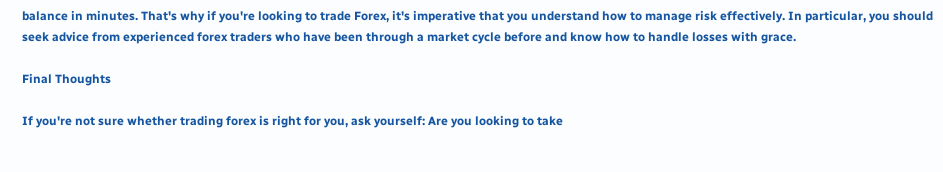balance in minutes. That's why if you're looking to trade Forex, it's imperative that you understand how to manage risk effectively. In particular, you should seek advice from experienced forex traders who have been through a market cycle before and know how to handle losses with grace.

Final Thoughts

If you're not sure whether trading forex is right for you, ask yourself: Are you looking to take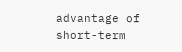advantage of short-term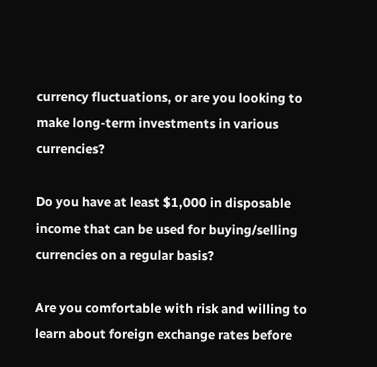currency fluctuations, or are you looking to make long-term investments in various currencies?

Do you have at least $1,000 in disposable income that can be used for buying/selling currencies on a regular basis?

Are you comfortable with risk and willing to learn about foreign exchange rates before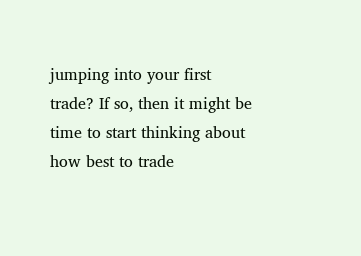jumping into your first trade? If so, then it might be time to start thinking about how best to trade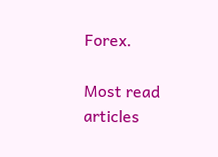Forex.

Most read articles